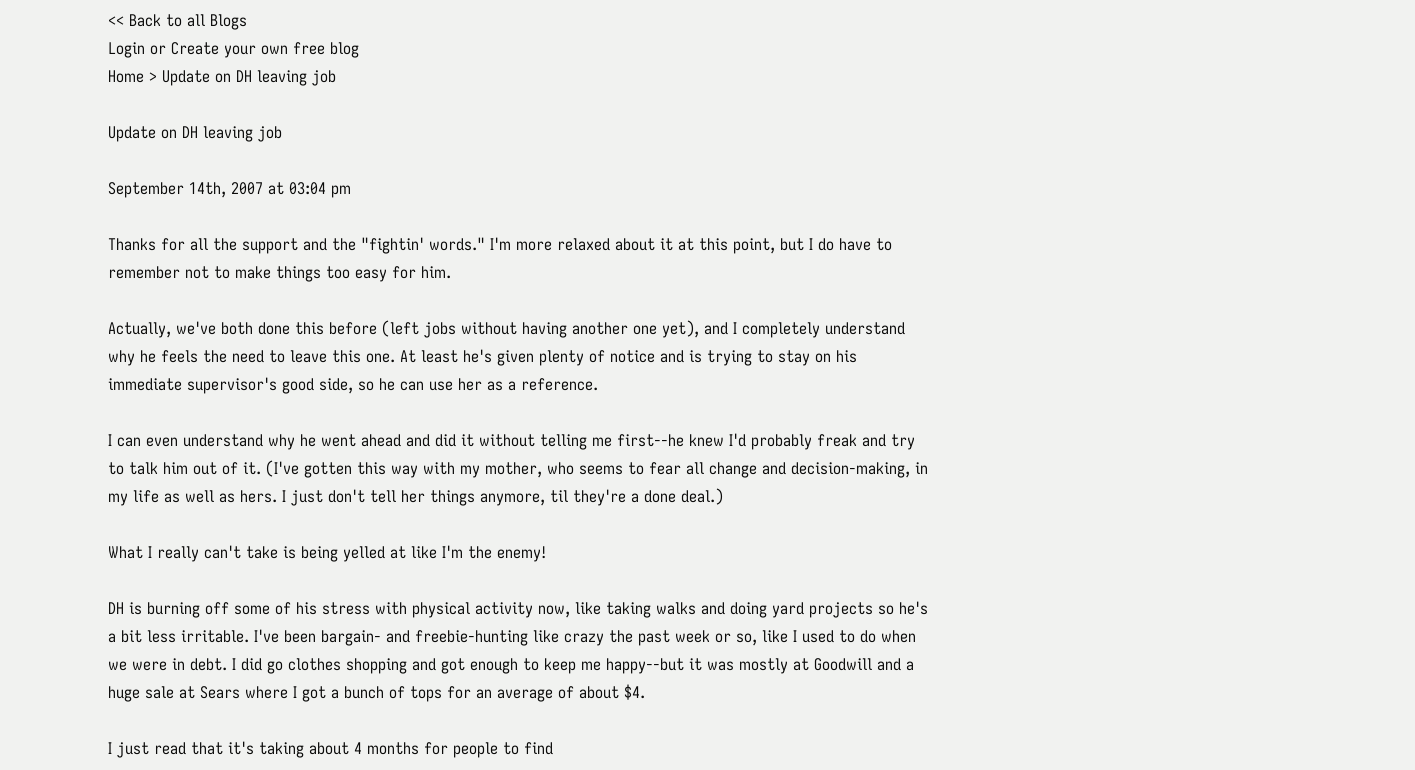<< Back to all Blogs
Login or Create your own free blog
Home > Update on DH leaving job

Update on DH leaving job

September 14th, 2007 at 03:04 pm

Thanks for all the support and the "fightin' words." I'm more relaxed about it at this point, but I do have to remember not to make things too easy for him.

Actually, we've both done this before (left jobs without having another one yet), and I completely understand why he feels the need to leave this one. At least he's given plenty of notice and is trying to stay on his immediate supervisor's good side, so he can use her as a reference.

I can even understand why he went ahead and did it without telling me first--he knew I'd probably freak and try to talk him out of it. (I've gotten this way with my mother, who seems to fear all change and decision-making, in my life as well as hers. I just don't tell her things anymore, til they're a done deal.)

What I really can't take is being yelled at like I'm the enemy!

DH is burning off some of his stress with physical activity now, like taking walks and doing yard projects so he's a bit less irritable. I've been bargain- and freebie-hunting like crazy the past week or so, like I used to do when we were in debt. I did go clothes shopping and got enough to keep me happy--but it was mostly at Goodwill and a huge sale at Sears where I got a bunch of tops for an average of about $4.

I just read that it's taking about 4 months for people to find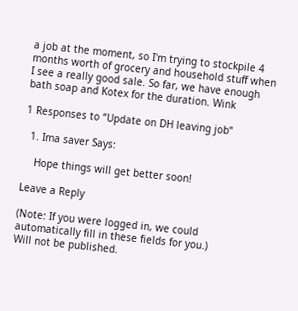a job at the moment, so I'm trying to stockpile 4 months worth of grocery and household stuff when I see a really good sale. So far, we have enough bath soap and Kotex for the duration. Wink

1 Responses to “Update on DH leaving job”

  1. Ima saver Says:

    Hope things will get better soon!

Leave a Reply

(Note: If you were logged in, we could automatically fill in these fields for you.)
Will not be published.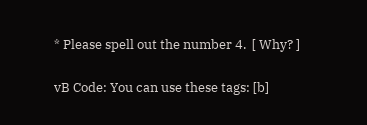* Please spell out the number 4.  [ Why? ]

vB Code: You can use these tags: [b]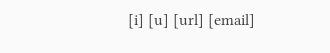[i] [u] [url] [email]